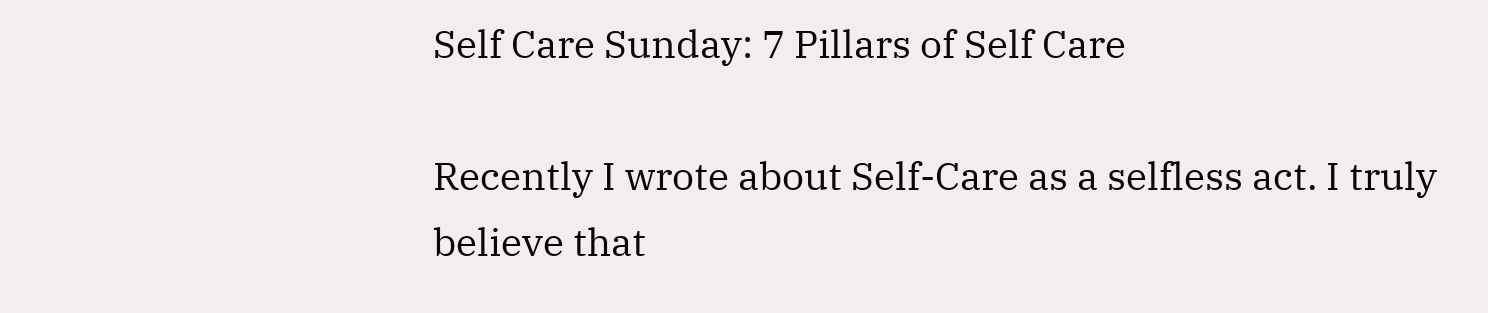Self Care Sunday: 7 Pillars of Self Care

Recently I wrote about Self-Care as a selfless act. I truly believe that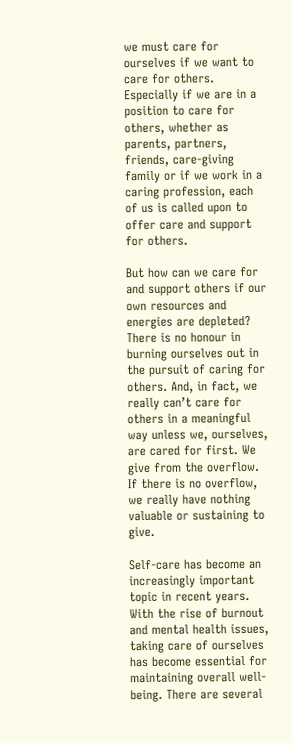we must care for ourselves if we want to care for others. Especially if we are in a position to care for others, whether as parents, partners, friends, care-giving family or if we work in a caring profession, each of us is called upon to offer care and support for others.

But how can we care for and support others if our own resources and energies are depleted? There is no honour in burning ourselves out in the pursuit of caring for others. And, in fact, we really can’t care for others in a meaningful way unless we, ourselves, are cared for first. We give from the overflow. If there is no overflow, we really have nothing valuable or sustaining to give.

Self-care has become an increasingly important topic in recent years. With the rise of burnout and mental health issues, taking care of ourselves has become essential for maintaining overall well-being. There are several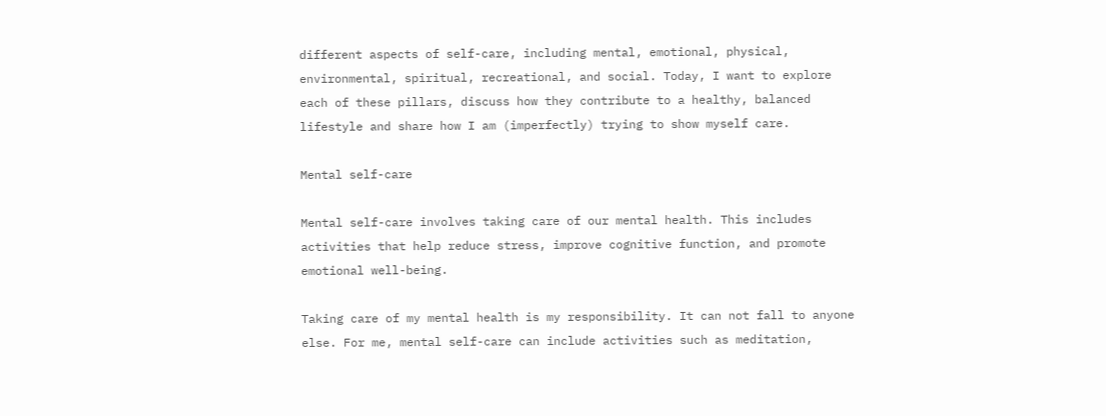different aspects of self-care, including mental, emotional, physical, environmental, spiritual, recreational, and social. Today, I want to explore each of these pillars, discuss how they contribute to a healthy, balanced lifestyle and share how I am (imperfectly) trying to show myself care.

Mental self-care

Mental self-care involves taking care of our mental health. This includes activities that help reduce stress, improve cognitive function, and promote emotional well-being.

Taking care of my mental health is my responsibility. It can not fall to anyone else. For me, mental self-care can include activities such as meditation,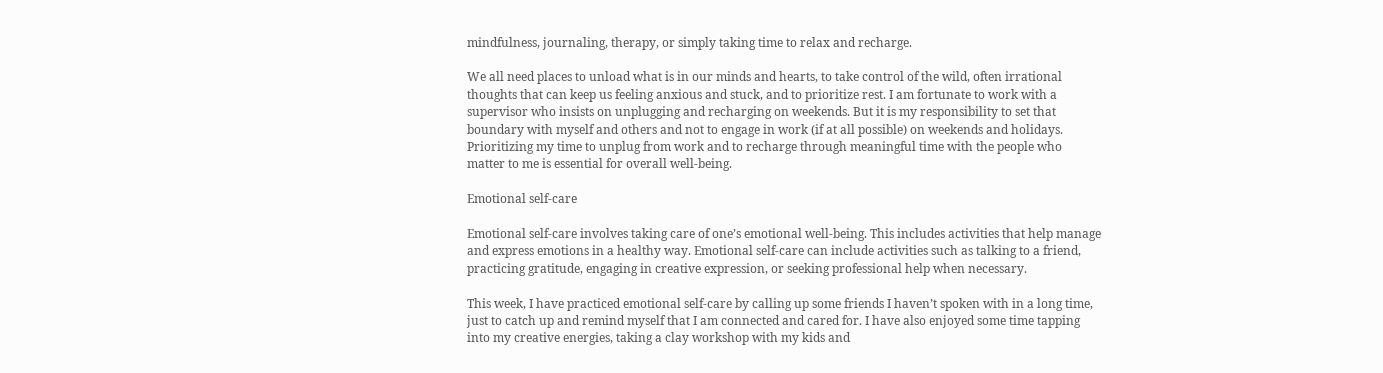mindfulness, journaling, therapy, or simply taking time to relax and recharge.

We all need places to unload what is in our minds and hearts, to take control of the wild, often irrational thoughts that can keep us feeling anxious and stuck, and to prioritize rest. I am fortunate to work with a supervisor who insists on unplugging and recharging on weekends. But it is my responsibility to set that boundary with myself and others and not to engage in work (if at all possible) on weekends and holidays. Prioritizing my time to unplug from work and to recharge through meaningful time with the people who matter to me is essential for overall well-being.

Emotional self-care

Emotional self-care involves taking care of one’s emotional well-being. This includes activities that help manage and express emotions in a healthy way. Emotional self-care can include activities such as talking to a friend, practicing gratitude, engaging in creative expression, or seeking professional help when necessary.

This week, I have practiced emotional self-care by calling up some friends I haven’t spoken with in a long time, just to catch up and remind myself that I am connected and cared for. I have also enjoyed some time tapping into my creative energies, taking a clay workshop with my kids and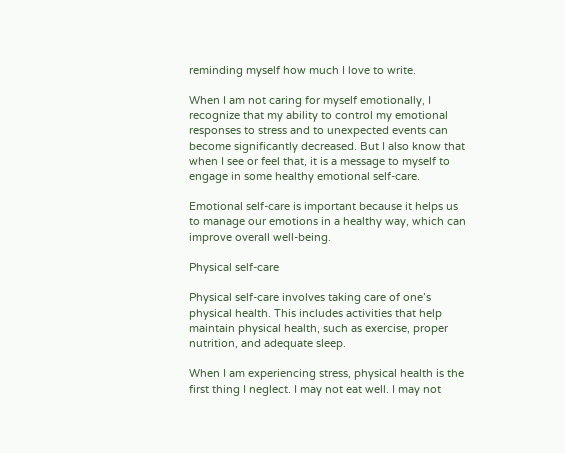reminding myself how much I love to write.

When I am not caring for myself emotionally, I recognize that my ability to control my emotional responses to stress and to unexpected events can become significantly decreased. But I also know that when I see or feel that, it is a message to myself to engage in some healthy emotional self-care.

Emotional self-care is important because it helps us to manage our emotions in a healthy way, which can improve overall well-being.

Physical self-care

Physical self-care involves taking care of one’s physical health. This includes activities that help maintain physical health, such as exercise, proper nutrition, and adequate sleep.

When I am experiencing stress, physical health is the first thing I neglect. I may not eat well. I may not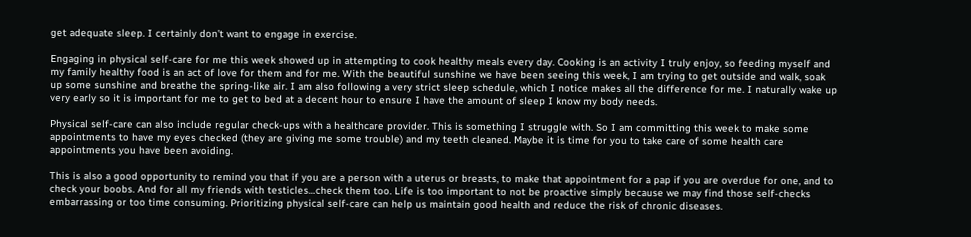get adequate sleep. I certainly don’t want to engage in exercise.

Engaging in physical self-care for me this week showed up in attempting to cook healthy meals every day. Cooking is an activity I truly enjoy, so feeding myself and my family healthy food is an act of love for them and for me. With the beautiful sunshine we have been seeing this week, I am trying to get outside and walk, soak up some sunshine and breathe the spring-like air. I am also following a very strict sleep schedule, which I notice makes all the difference for me. I naturally wake up very early so it is important for me to get to bed at a decent hour to ensure I have the amount of sleep I know my body needs.

Physical self-care can also include regular check-ups with a healthcare provider. This is something I struggle with. So I am committing this week to make some appointments to have my eyes checked (they are giving me some trouble) and my teeth cleaned. Maybe it is time for you to take care of some health care appointments you have been avoiding.

This is also a good opportunity to remind you that if you are a person with a uterus or breasts, to make that appointment for a pap if you are overdue for one, and to check your boobs. And for all my friends with testicles…check them too. Life is too important to not be proactive simply because we may find those self-checks embarrassing or too time consuming. Prioritizing physical self-care can help us maintain good health and reduce the risk of chronic diseases.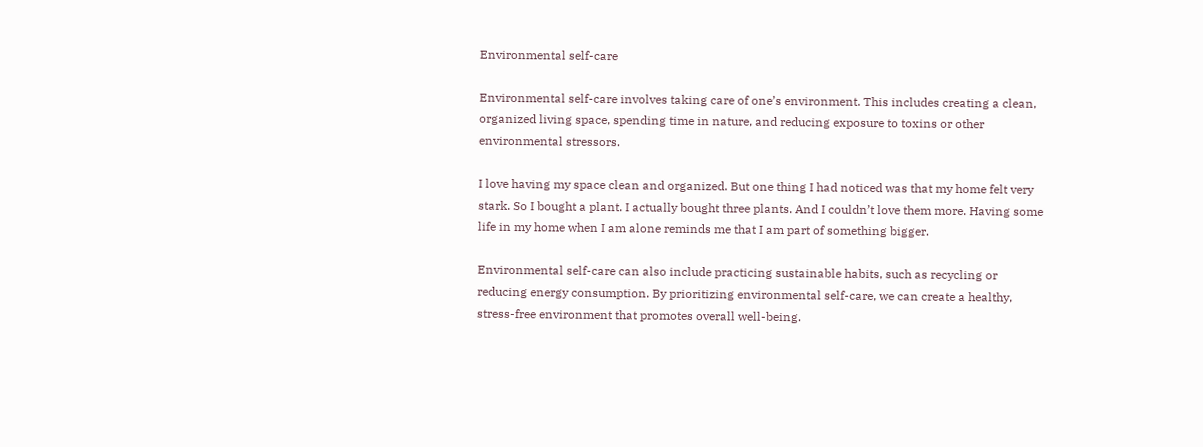Environmental self-care

Environmental self-care involves taking care of one’s environment. This includes creating a clean, organized living space, spending time in nature, and reducing exposure to toxins or other environmental stressors.

I love having my space clean and organized. But one thing I had noticed was that my home felt very stark. So I bought a plant. I actually bought three plants. And I couldn’t love them more. Having some life in my home when I am alone reminds me that I am part of something bigger.

Environmental self-care can also include practicing sustainable habits, such as recycling or reducing energy consumption. By prioritizing environmental self-care, we can create a healthy, stress-free environment that promotes overall well-being.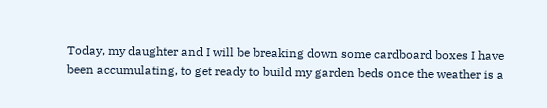Today, my daughter and I will be breaking down some cardboard boxes I have been accumulating, to get ready to build my garden beds once the weather is a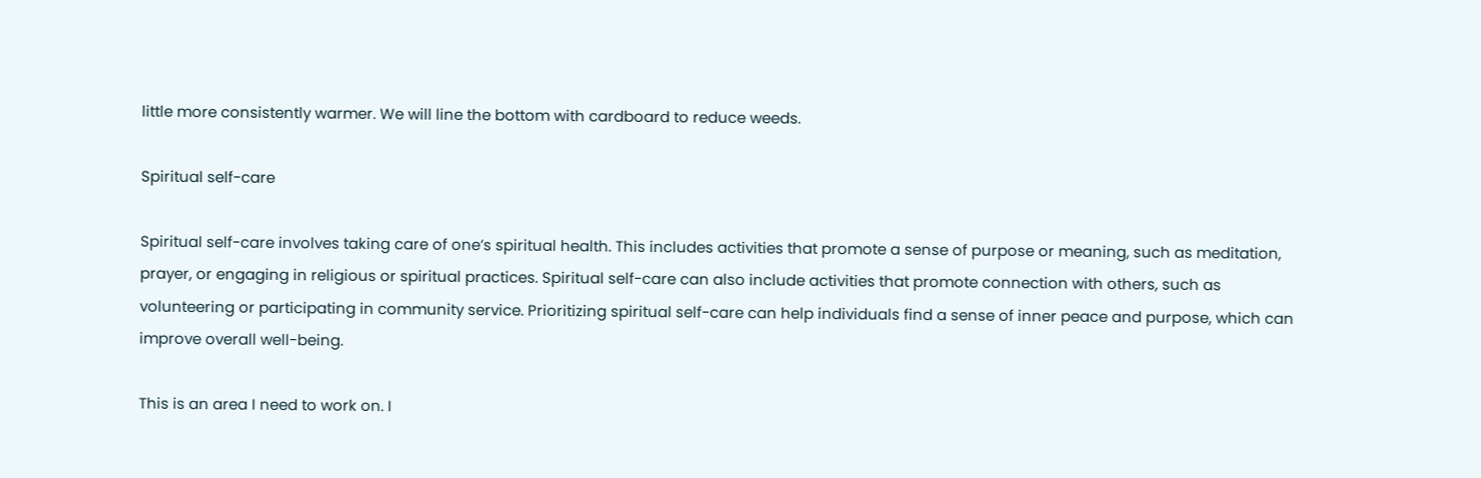little more consistently warmer. We will line the bottom with cardboard to reduce weeds.

Spiritual self-care

Spiritual self-care involves taking care of one’s spiritual health. This includes activities that promote a sense of purpose or meaning, such as meditation, prayer, or engaging in religious or spiritual practices. Spiritual self-care can also include activities that promote connection with others, such as volunteering or participating in community service. Prioritizing spiritual self-care can help individuals find a sense of inner peace and purpose, which can improve overall well-being.

This is an area I need to work on. I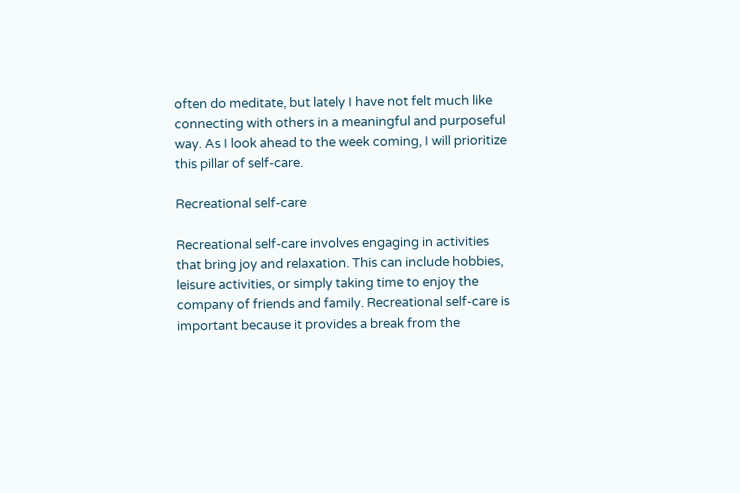often do meditate, but lately I have not felt much like connecting with others in a meaningful and purposeful way. As I look ahead to the week coming, I will prioritize this pillar of self-care.

Recreational self-care

Recreational self-care involves engaging in activities that bring joy and relaxation. This can include hobbies, leisure activities, or simply taking time to enjoy the company of friends and family. Recreational self-care is important because it provides a break from the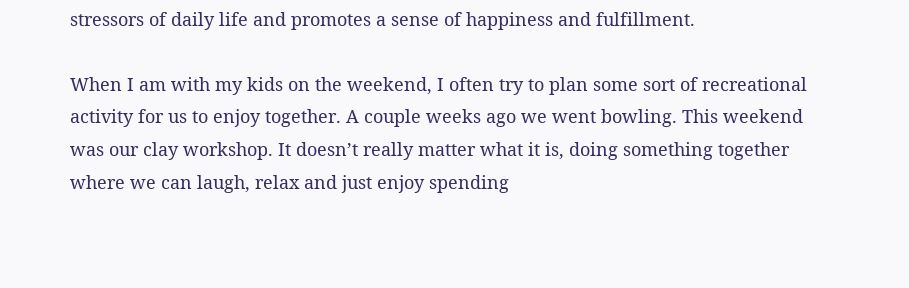stressors of daily life and promotes a sense of happiness and fulfillment.

When I am with my kids on the weekend, I often try to plan some sort of recreational activity for us to enjoy together. A couple weeks ago we went bowling. This weekend was our clay workshop. It doesn’t really matter what it is, doing something together where we can laugh, relax and just enjoy spending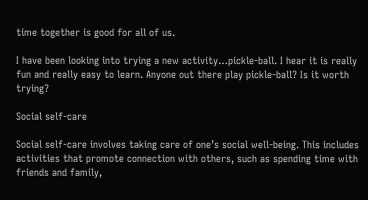time together is good for all of us.

I have been looking into trying a new activity…pickle-ball. I hear it is really fun and really easy to learn. Anyone out there play pickle-ball? Is it worth trying?

Social self-care

Social self-care involves taking care of one’s social well-being. This includes activities that promote connection with others, such as spending time with friends and family,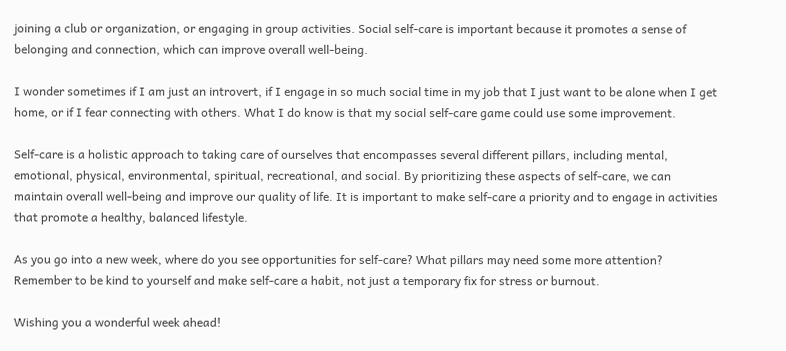joining a club or organization, or engaging in group activities. Social self-care is important because it promotes a sense of belonging and connection, which can improve overall well-being.

I wonder sometimes if I am just an introvert, if I engage in so much social time in my job that I just want to be alone when I get home, or if I fear connecting with others. What I do know is that my social self-care game could use some improvement.

Self-care is a holistic approach to taking care of ourselves that encompasses several different pillars, including mental, emotional, physical, environmental, spiritual, recreational, and social. By prioritizing these aspects of self-care, we can maintain overall well-being and improve our quality of life. It is important to make self-care a priority and to engage in activities that promote a healthy, balanced lifestyle.

As you go into a new week, where do you see opportunities for self-care? What pillars may need some more attention? Remember to be kind to yourself and make self-care a habit, not just a temporary fix for stress or burnout.

Wishing you a wonderful week ahead!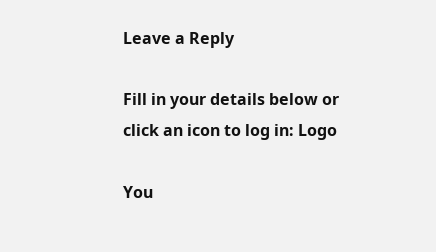Leave a Reply

Fill in your details below or click an icon to log in: Logo

You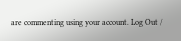are commenting using your account. Log Out /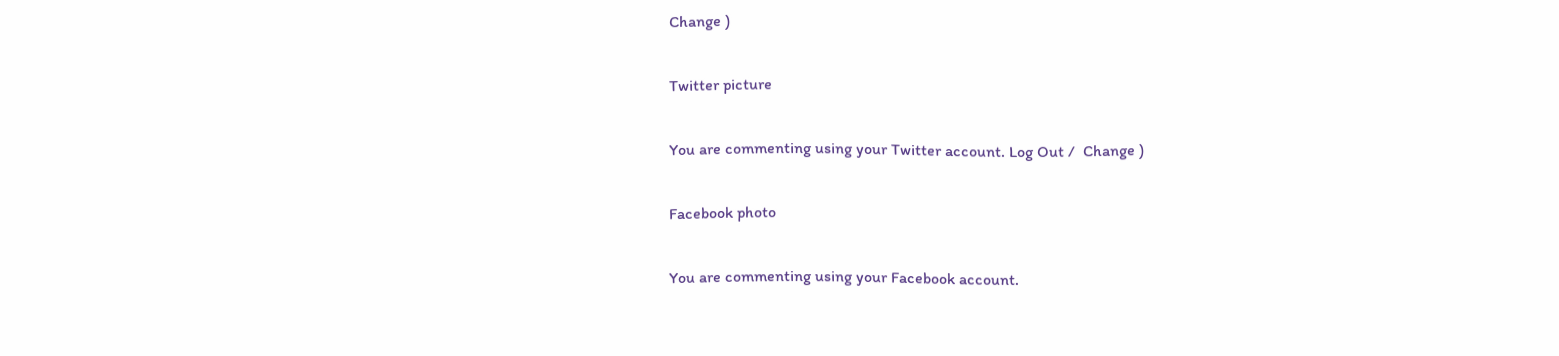Change )

Twitter picture

You are commenting using your Twitter account. Log Out /  Change )

Facebook photo

You are commenting using your Facebook account.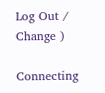Log Out /  Change )

Connecting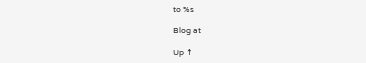to %s

Blog at

Up ↑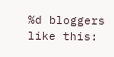%d bloggers like this: